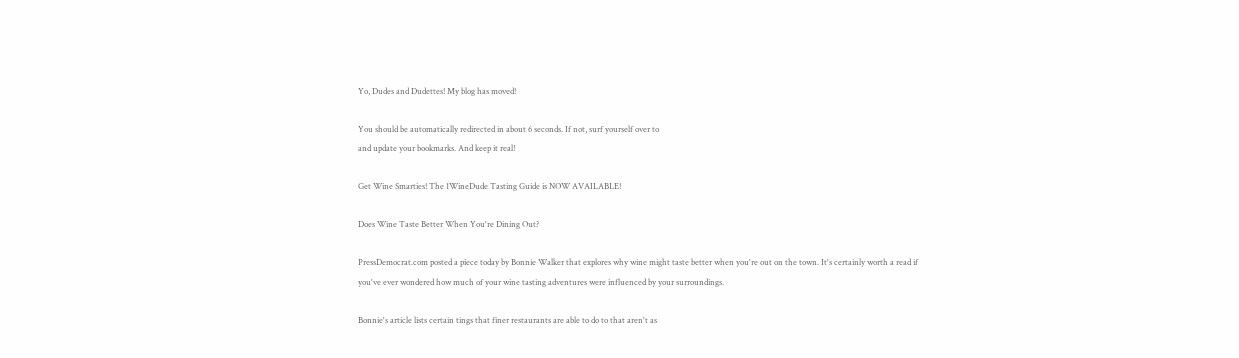Yo, Dudes and Dudettes! My blog has moved!

You should be automatically redirected in about 6 seconds. If not, surf yourself over to
and update your bookmarks. And keep it real!

Get Wine Smarties! The 1WineDude Tasting Guide is NOW AVAILABLE!

Does Wine Taste Better When You're Dining Out?

PressDemocrat.com posted a piece today by Bonnie Walker that explores why wine might taste better when you're out on the town. It's certainly worth a read if you've ever wondered how much of your wine tasting adventures were influenced by your surroundings.

Bonnie's article lists certain tings that finer restaurants are able to do to that aren't as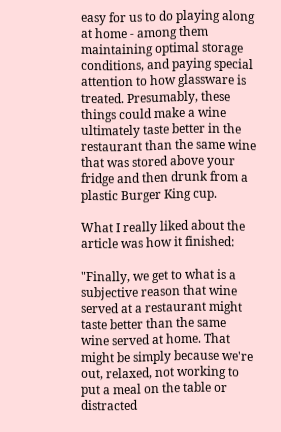easy for us to do playing along at home - among them maintaining optimal storage conditions, and paying special attention to how glassware is treated. Presumably, these things could make a wine ultimately taste better in the restaurant than the same wine that was stored above your fridge and then drunk from a plastic Burger King cup.

What I really liked about the article was how it finished:

"Finally, we get to what is a subjective reason that wine served at a restaurant might taste better than the same wine served at home. That might be simply because we're out, relaxed, not working to put a meal on the table or distracted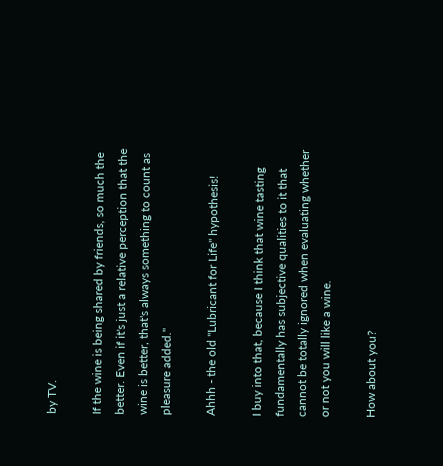by TV.

If the wine is being shared by friends, so much the better. Even if it's just a relative perception that the wine is better, that's always something to count as pleasure added."

Ahhh - the old "Lubricant for Life" hypothesis!

I buy into that, because I think that wine tasting fundamentally has subjective qualities to it that cannot be totally ignored when evaluating whether or not you will like a wine.

How about you?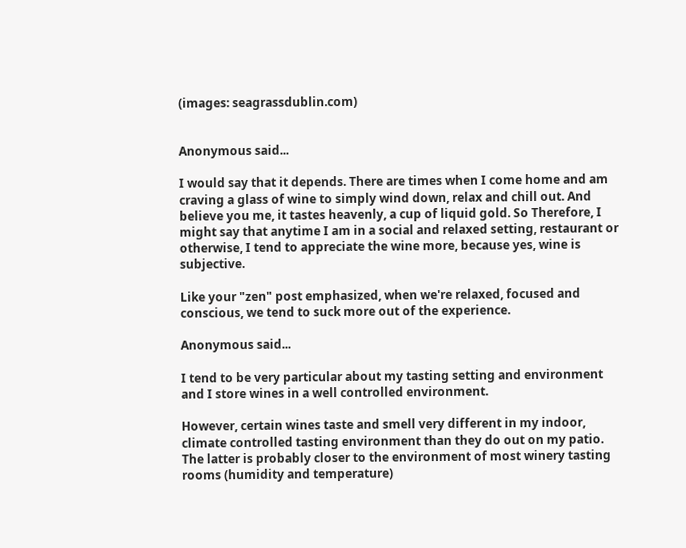(images: seagrassdublin.com)


Anonymous said...

I would say that it depends. There are times when I come home and am craving a glass of wine to simply wind down, relax and chill out. And believe you me, it tastes heavenly, a cup of liquid gold. So Therefore, I might say that anytime I am in a social and relaxed setting, restaurant or otherwise, I tend to appreciate the wine more, because yes, wine is subjective.

Like your "zen" post emphasized, when we're relaxed, focused and conscious, we tend to suck more out of the experience.

Anonymous said...

I tend to be very particular about my tasting setting and environment and I store wines in a well controlled environment.

However, certain wines taste and smell very different in my indoor, climate controlled tasting environment than they do out on my patio. The latter is probably closer to the environment of most winery tasting rooms (humidity and temperature)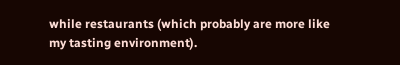while restaurants (which probably are more like my tasting environment).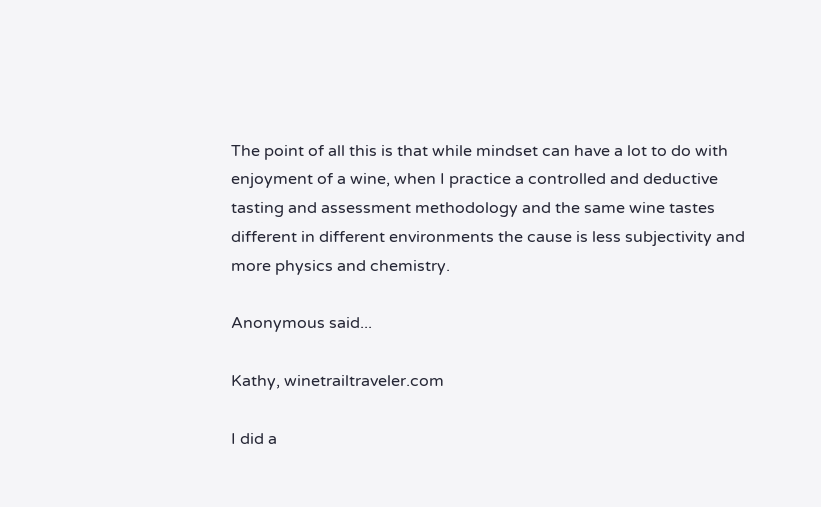The point of all this is that while mindset can have a lot to do with enjoyment of a wine, when I practice a controlled and deductive tasting and assessment methodology and the same wine tastes different in different environments the cause is less subjectivity and more physics and chemistry.

Anonymous said...

Kathy, winetrailtraveler.com

I did a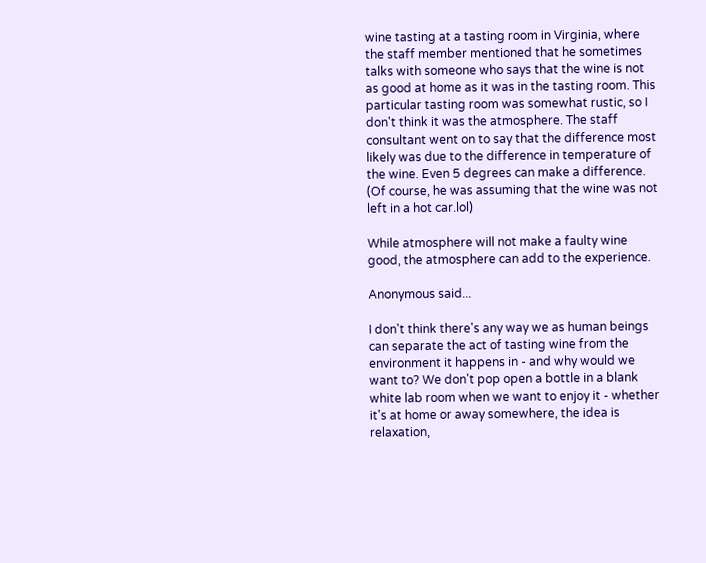wine tasting at a tasting room in Virginia, where the staff member mentioned that he sometimes talks with someone who says that the wine is not as good at home as it was in the tasting room. This particular tasting room was somewhat rustic, so I don't think it was the atmosphere. The staff consultant went on to say that the difference most likely was due to the difference in temperature of the wine. Even 5 degrees can make a difference. (Of course, he was assuming that the wine was not left in a hot car.lol)

While atmosphere will not make a faulty wine good, the atmosphere can add to the experience.

Anonymous said...

I don't think there's any way we as human beings can separate the act of tasting wine from the environment it happens in - and why would we want to? We don't pop open a bottle in a blank white lab room when we want to enjoy it - whether it's at home or away somewhere, the idea is relaxation,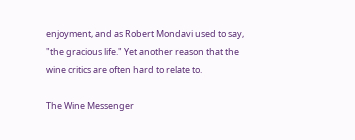enjoyment, and as Robert Mondavi used to say, "the gracious life." Yet another reason that the wine critics are often hard to relate to.

The Wine Messenger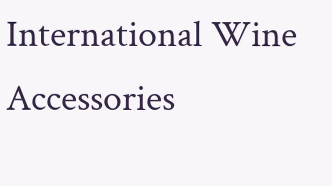International Wine Accessories